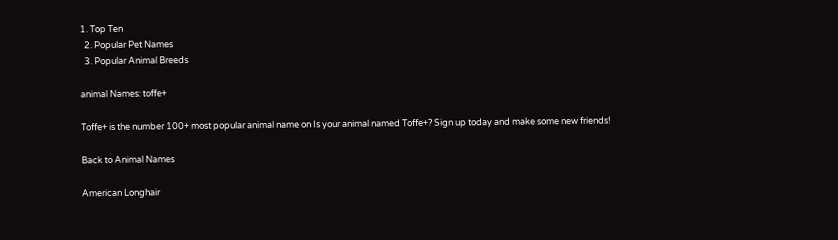1. Top Ten
  2. Popular Pet Names
  3. Popular Animal Breeds

animal Names: toffe+

Toffe+ is the number 100+ most popular animal name on Is your animal named Toffe+? Sign up today and make some new friends!

Back to Animal Names

American Longhair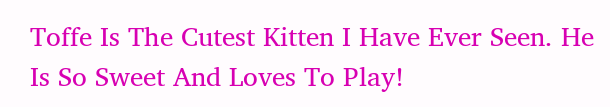Toffe Is The Cutest Kitten I Have Ever Seen. He Is So Sweet And Loves To Play!